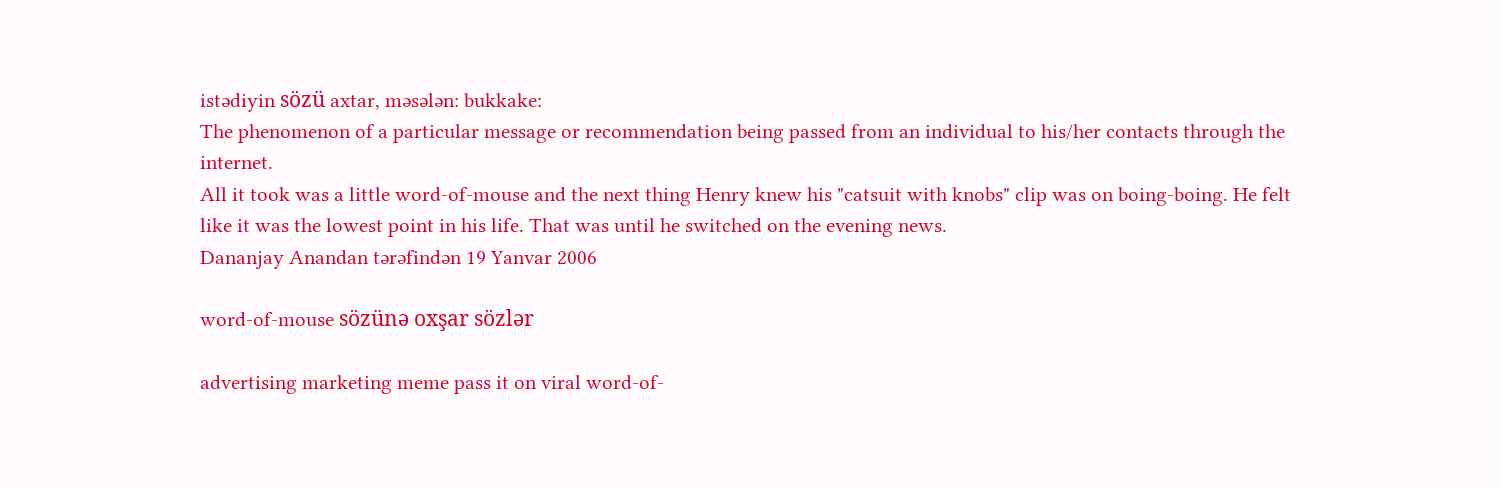istədiyin sözü axtar, məsələn: bukkake:
The phenomenon of a particular message or recommendation being passed from an individual to his/her contacts through the internet.
All it took was a little word-of-mouse and the next thing Henry knew his "catsuit with knobs" clip was on boing-boing. He felt like it was the lowest point in his life. That was until he switched on the evening news.
Dananjay Anandan tərəfindən 19 Yanvar 2006

word-of-mouse sözünə oxşar sözlər

advertising marketing meme pass it on viral word-of-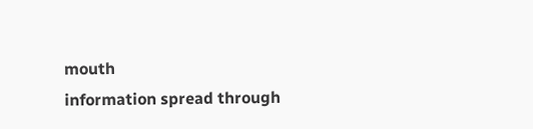mouth
information spread through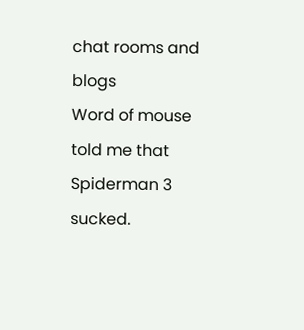chat rooms and blogs
Word of mouse told me that Spiderman 3 sucked.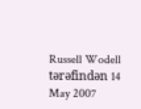Russell Wodell tərəfindən 14 May 2007